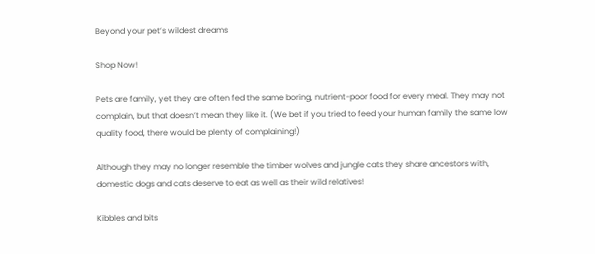Beyond your pet’s wildest dreams

Shop Now!

Pets are family, yet they are often fed the same boring, nutrient-poor food for every meal. They may not complain, but that doesn’t mean they like it. (We bet if you tried to feed your human family the same low quality food, there would be plenty of complaining!)

Although they may no longer resemble the timber wolves and jungle cats they share ancestors with, domestic dogs and cats deserve to eat as well as their wild relatives!

Kibbles and bits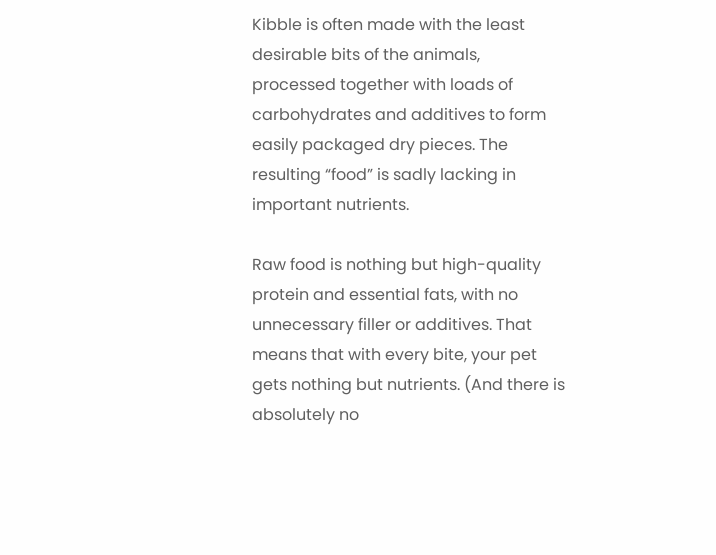Kibble is often made with the least desirable bits of the animals, processed together with loads of carbohydrates and additives to form easily packaged dry pieces. The resulting “food” is sadly lacking in important nutrients.

Raw food is nothing but high-quality protein and essential fats, with no unnecessary filler or additives. That means that with every bite, your pet gets nothing but nutrients. (And there is absolutely no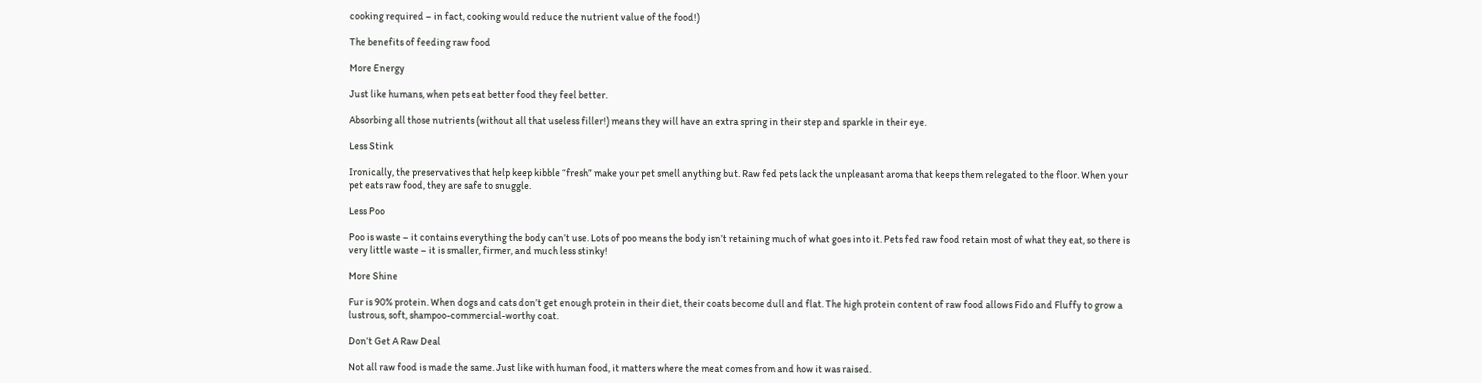cooking required – in fact, cooking would reduce the nutrient value of the food!)

The benefits of feeding raw food

More Energy

Just like humans, when pets eat better food they feel better.

Absorbing all those nutrients (without all that useless filler!) means they will have an extra spring in their step and sparkle in their eye.

Less Stink

Ironically, the preservatives that help keep kibble “fresh” make your pet smell anything but. Raw fed pets lack the unpleasant aroma that keeps them relegated to the floor. When your pet eats raw food, they are safe to snuggle.

Less Poo

Poo is waste – it contains everything the body can’t use. Lots of poo means the body isn’t retaining much of what goes into it. Pets fed raw food retain most of what they eat, so there is very little waste – it is smaller, firmer, and much less stinky!

More Shine

Fur is 90% protein. When dogs and cats don’t get enough protein in their diet, their coats become dull and flat. The high protein content of raw food allows Fido and Fluffy to grow a lustrous, soft, shampoo-commercial-worthy coat.

Don’t Get A Raw Deal

Not all raw food is made the same. Just like with human food, it matters where the meat comes from and how it was raised.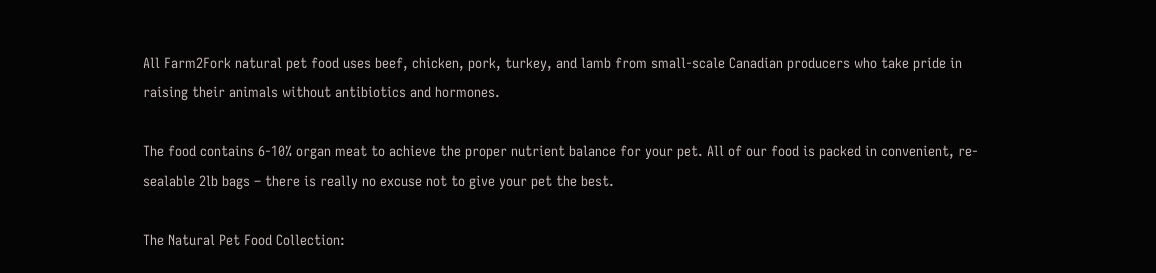All Farm2Fork natural pet food uses beef, chicken, pork, turkey, and lamb from small-scale Canadian producers who take pride in raising their animals without antibiotics and hormones.

The food contains 6-10% organ meat to achieve the proper nutrient balance for your pet. All of our food is packed in convenient, re-sealable 2lb bags – there is really no excuse not to give your pet the best.

The Natural Pet Food Collection: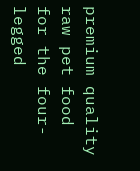premium quality raw pet food for the four-legged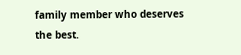family member who deserves the best.